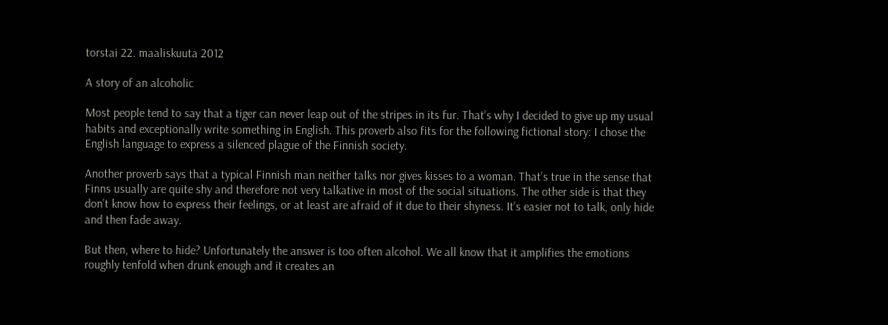torstai 22. maaliskuuta 2012

A story of an alcoholic

Most people tend to say that a tiger can never leap out of the stripes in its fur. That’s why I decided to give up my usual habits and exceptionally write something in English. This proverb also fits for the following fictional story: I chose the English language to express a silenced plague of the Finnish society.

Another proverb says that a typical Finnish man neither talks nor gives kisses to a woman. That’s true in the sense that Finns usually are quite shy and therefore not very talkative in most of the social situations. The other side is that they don’t know how to express their feelings, or at least are afraid of it due to their shyness. It’s easier not to talk, only hide and then fade away.

But then, where to hide? Unfortunately the answer is too often alcohol. We all know that it amplifies the emotions roughly tenfold when drunk enough and it creates an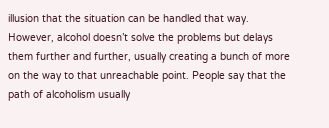illusion that the situation can be handled that way. However, alcohol doesn’t solve the problems but delays them further and further, usually creating a bunch of more on the way to that unreachable point. People say that the path of alcoholism usually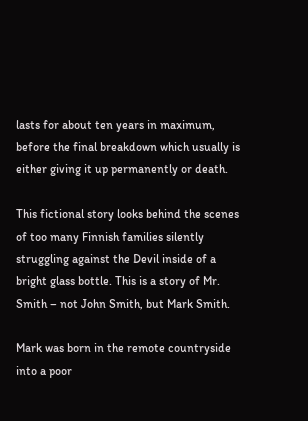lasts for about ten years in maximum, before the final breakdown which usually is either giving it up permanently or death.

This fictional story looks behind the scenes of too many Finnish families silently struggling against the Devil inside of a bright glass bottle. This is a story of Mr. Smith – not John Smith, but Mark Smith.

Mark was born in the remote countryside into a poor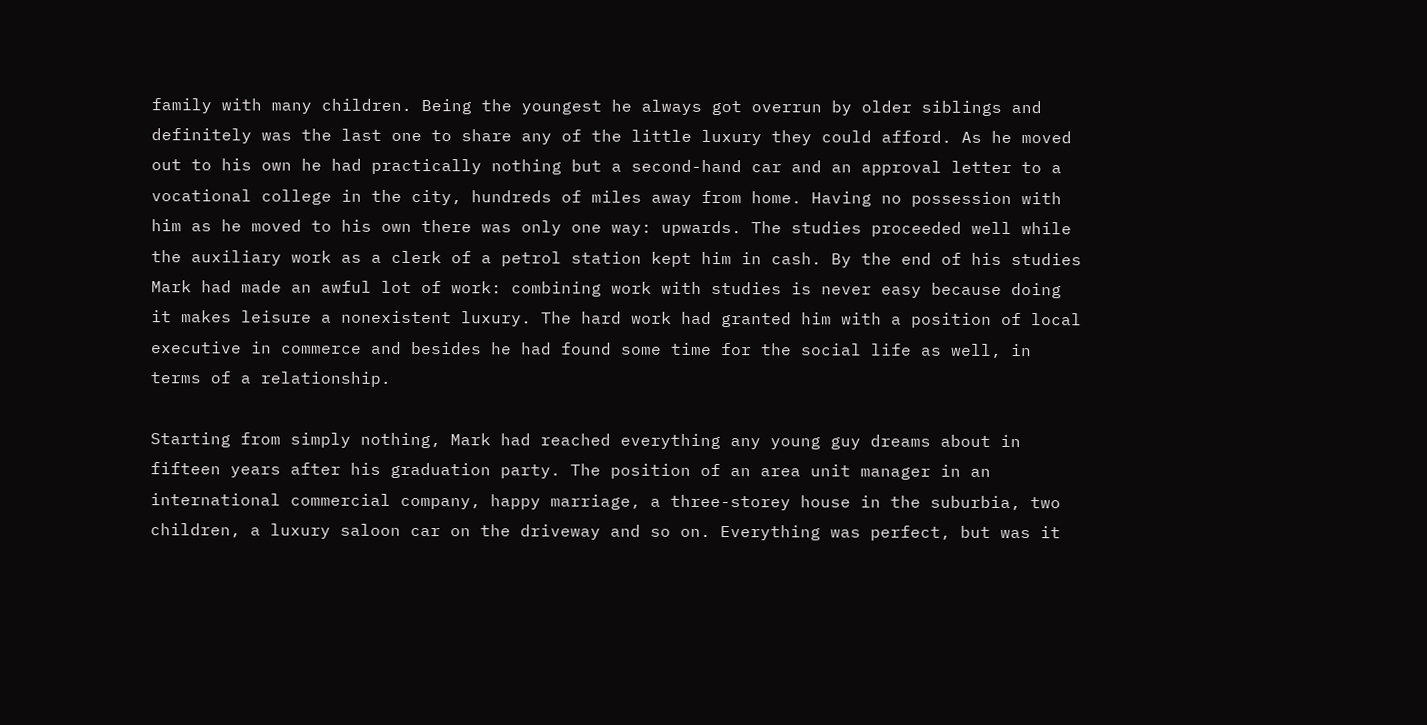family with many children. Being the youngest he always got overrun by older siblings and definitely was the last one to share any of the little luxury they could afford. As he moved out to his own he had practically nothing but a second-hand car and an approval letter to a vocational college in the city, hundreds of miles away from home. Having no possession with him as he moved to his own there was only one way: upwards. The studies proceeded well while the auxiliary work as a clerk of a petrol station kept him in cash. By the end of his studies Mark had made an awful lot of work: combining work with studies is never easy because doing it makes leisure a nonexistent luxury. The hard work had granted him with a position of local executive in commerce and besides he had found some time for the social life as well, in terms of a relationship.

Starting from simply nothing, Mark had reached everything any young guy dreams about in fifteen years after his graduation party. The position of an area unit manager in an international commercial company, happy marriage, a three-storey house in the suburbia, two children, a luxury saloon car on the driveway and so on. Everything was perfect, but was it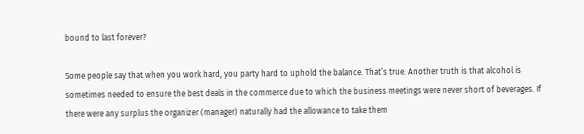bound to last forever?

Some people say that when you work hard, you party hard to uphold the balance. That’s true. Another truth is that alcohol is sometimes needed to ensure the best deals in the commerce due to which the business meetings were never short of beverages. If there were any surplus the organizer (manager) naturally had the allowance to take them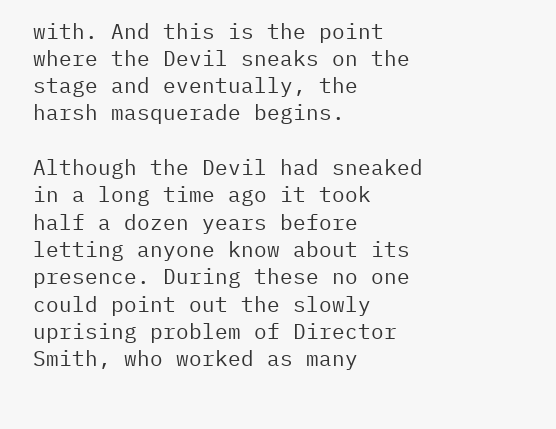with. And this is the point where the Devil sneaks on the stage and eventually, the harsh masquerade begins.

Although the Devil had sneaked in a long time ago it took half a dozen years before letting anyone know about its presence. During these no one could point out the slowly uprising problem of Director Smith, who worked as many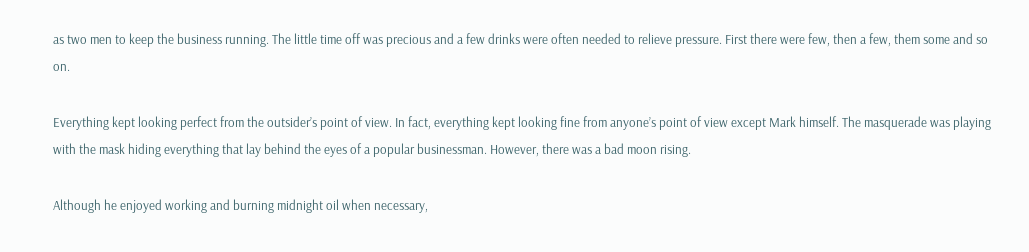as two men to keep the business running. The little time off was precious and a few drinks were often needed to relieve pressure. First there were few, then a few, them some and so on.

Everything kept looking perfect from the outsider’s point of view. In fact, everything kept looking fine from anyone’s point of view except Mark himself. The masquerade was playing with the mask hiding everything that lay behind the eyes of a popular businessman. However, there was a bad moon rising.

Although he enjoyed working and burning midnight oil when necessary,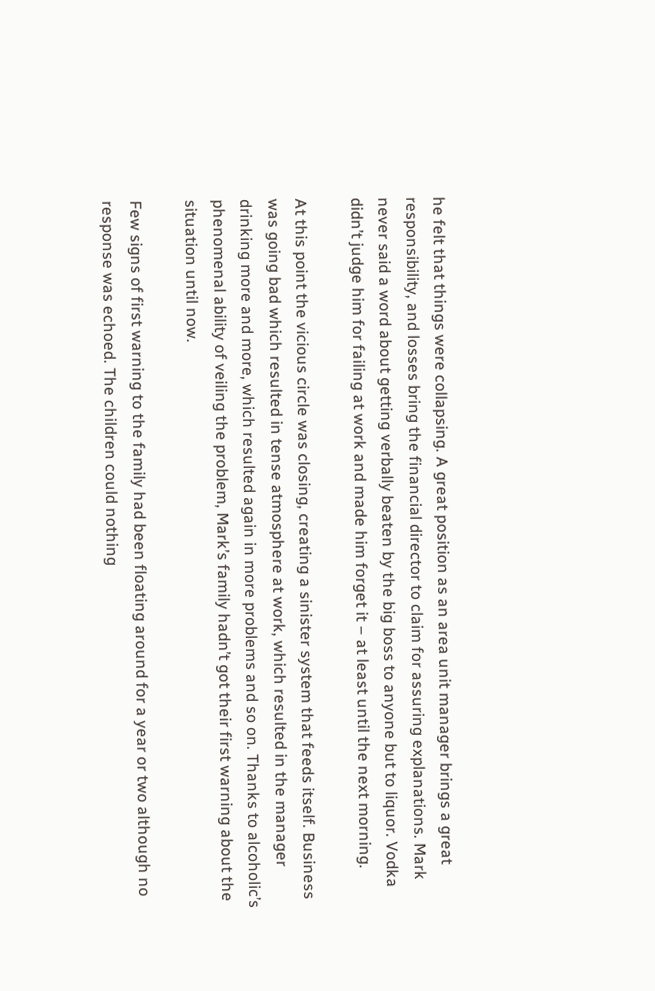he felt that things were collapsing. A great position as an area unit manager brings a great responsibility, and losses bring the financial director to claim for assuring explanations. Mark never said a word about getting verbally beaten by the big boss to anyone but to liquor. Vodka didn’t judge him for failing at work and made him forget it – at least until the next morning.

At this point the vicious circle was closing, creating a sinister system that feeds itself. Business was going bad which resulted in tense atmosphere at work, which resulted in the manager drinking more and more, which resulted again in more problems and so on. Thanks to alcoholic’s phenomenal ability of veiling the problem, Mark’s family hadn’t got their first warning about the situation until now.

Few signs of first warning to the family had been floating around for a year or two although no response was echoed. The children could nothing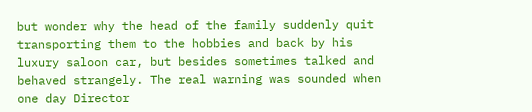but wonder why the head of the family suddenly quit transporting them to the hobbies and back by his luxury saloon car, but besides sometimes talked and behaved strangely. The real warning was sounded when one day Director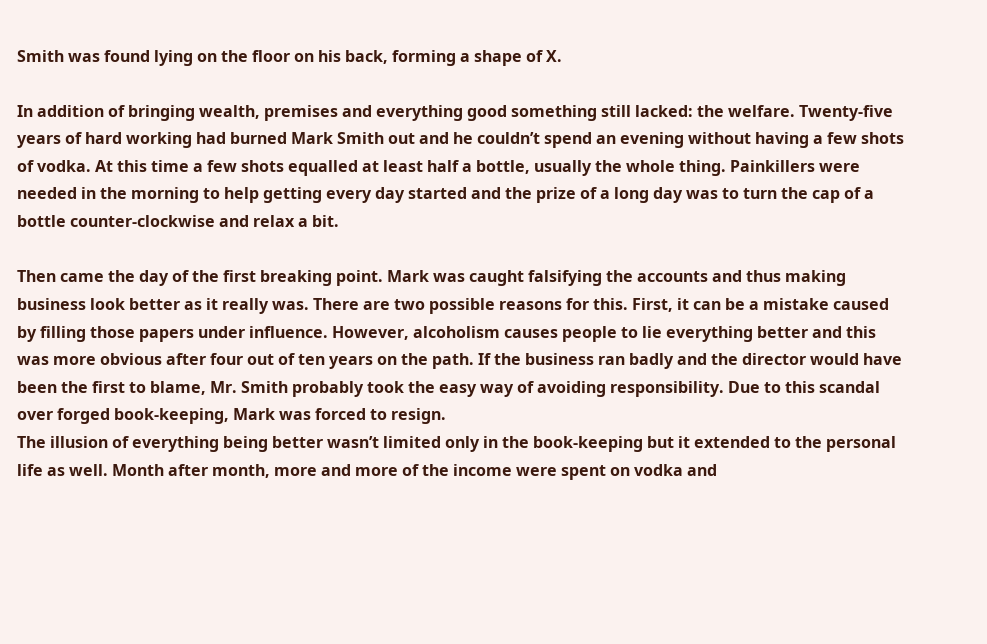Smith was found lying on the floor on his back, forming a shape of X.

In addition of bringing wealth, premises and everything good something still lacked: the welfare. Twenty-five years of hard working had burned Mark Smith out and he couldn’t spend an evening without having a few shots of vodka. At this time a few shots equalled at least half a bottle, usually the whole thing. Painkillers were needed in the morning to help getting every day started and the prize of a long day was to turn the cap of a bottle counter-clockwise and relax a bit.

Then came the day of the first breaking point. Mark was caught falsifying the accounts and thus making business look better as it really was. There are two possible reasons for this. First, it can be a mistake caused by filling those papers under influence. However, alcoholism causes people to lie everything better and this was more obvious after four out of ten years on the path. If the business ran badly and the director would have been the first to blame, Mr. Smith probably took the easy way of avoiding responsibility. Due to this scandal over forged book-keeping, Mark was forced to resign.
The illusion of everything being better wasn’t limited only in the book-keeping but it extended to the personal life as well. Month after month, more and more of the income were spent on vodka and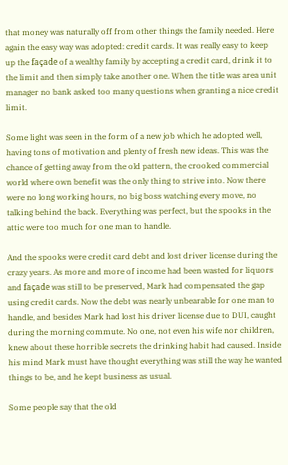that money was naturally off from other things the family needed. Here again the easy way was adopted: credit cards. It was really easy to keep up the façade of a wealthy family by accepting a credit card, drink it to the limit and then simply take another one. When the title was area unit manager no bank asked too many questions when granting a nice credit limit.

Some light was seen in the form of a new job which he adopted well, having tons of motivation and plenty of fresh new ideas. This was the chance of getting away from the old pattern, the crooked commercial world where own benefit was the only thing to strive into. Now there were no long working hours, no big boss watching every move, no talking behind the back. Everything was perfect, but the spooks in the attic were too much for one man to handle.

And the spooks were credit card debt and lost driver license during the crazy years. As more and more of income had been wasted for liquors and façade was still to be preserved, Mark had compensated the gap using credit cards. Now the debt was nearly unbearable for one man to handle, and besides Mark had lost his driver license due to DUI, caught during the morning commute. No one, not even his wife nor children, knew about these horrible secrets the drinking habit had caused. Inside his mind Mark must have thought everything was still the way he wanted things to be, and he kept business as usual.

Some people say that the old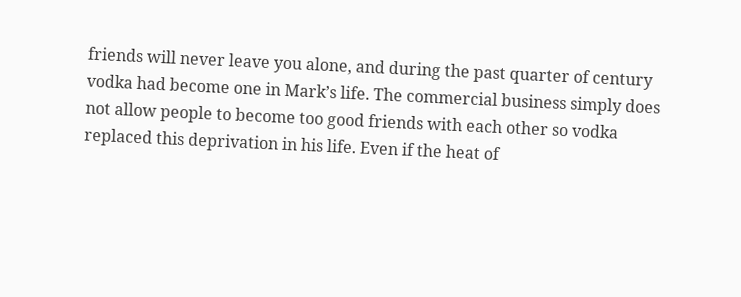friends will never leave you alone, and during the past quarter of century vodka had become one in Mark’s life. The commercial business simply does not allow people to become too good friends with each other so vodka replaced this deprivation in his life. Even if the heat of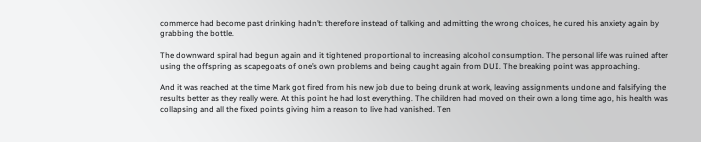commerce had become past drinking hadn’t: therefore instead of talking and admitting the wrong choices, he cured his anxiety again by grabbing the bottle.

The downward spiral had begun again and it tightened proportional to increasing alcohol consumption. The personal life was ruined after using the offspring as scapegoats of one’s own problems and being caught again from DUI. The breaking point was approaching.

And it was reached at the time Mark got fired from his new job due to being drunk at work, leaving assignments undone and falsifying the results better as they really were. At this point he had lost everything. The children had moved on their own a long time ago, his health was collapsing and all the fixed points giving him a reason to live had vanished. Ten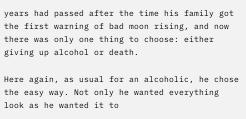years had passed after the time his family got the first warning of bad moon rising, and now there was only one thing to choose: either giving up alcohol or death.

Here again, as usual for an alcoholic, he chose the easy way. Not only he wanted everything look as he wanted it to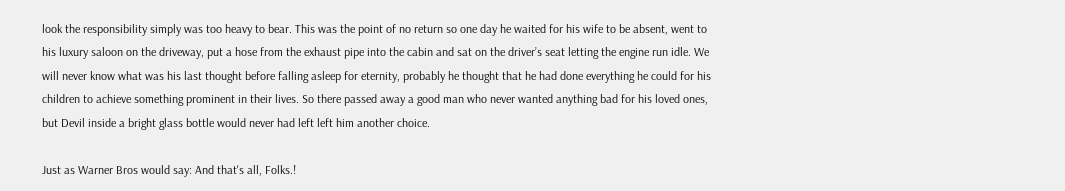look the responsibility simply was too heavy to bear. This was the point of no return so one day he waited for his wife to be absent, went to his luxury saloon on the driveway, put a hose from the exhaust pipe into the cabin and sat on the driver’s seat letting the engine run idle. We will never know what was his last thought before falling asleep for eternity, probably he thought that he had done everything he could for his children to achieve something prominent in their lives. So there passed away a good man who never wanted anything bad for his loved ones, but Devil inside a bright glass bottle would never had left left him another choice.

Just as Warner Bros would say: And that's all, Folks.!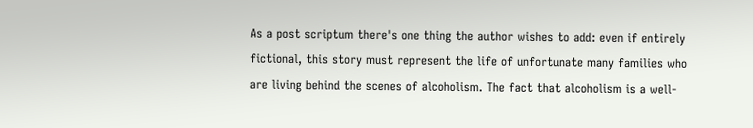As a post scriptum there's one thing the author wishes to add: even if entirely fictional, this story must represent the life of unfortunate many families who are living behind the scenes of alcoholism. The fact that alcoholism is a well-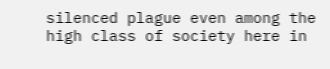silenced plague even among the high class of society here in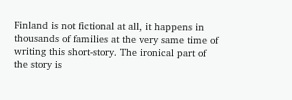Finland is not fictional at all, it happens in thousands of families at the very same time of writing this short-story. The ironical part of the story is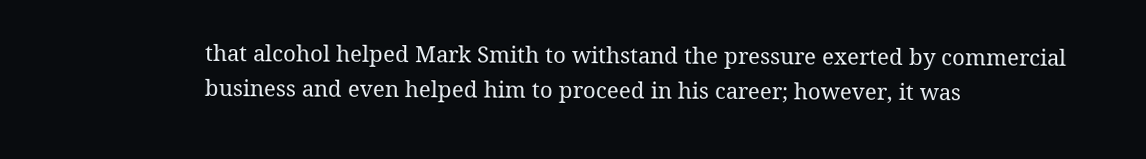that alcohol helped Mark Smith to withstand the pressure exerted by commercial business and even helped him to proceed in his career; however, it was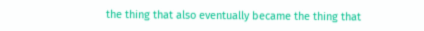the thing that also eventually became the thing that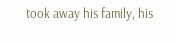took away his family, his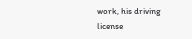work, his driving license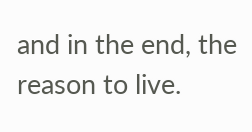and in the end, the reason to live.